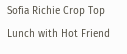Sofia Richie Crop Top Lunch with Hot Friend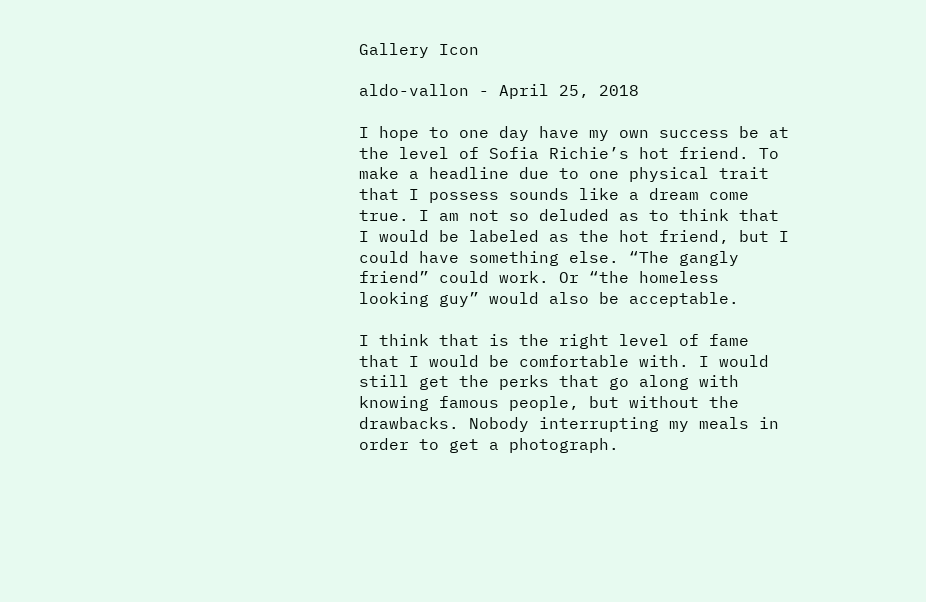Gallery Icon

aldo-vallon - April 25, 2018

I hope to one day have my own success be at the level of Sofia Richie’s hot friend. To make a headline due to one physical trait that I possess sounds like a dream come true. I am not so deluded as to think that I would be labeled as the hot friend, but I could have something else. “The gangly friend” could work. Or “the homeless looking guy” would also be acceptable.

I think that is the right level of fame that I would be comfortable with. I would still get the perks that go along with knowing famous people, but without the drawbacks. Nobody interrupting my meals in order to get a photograph.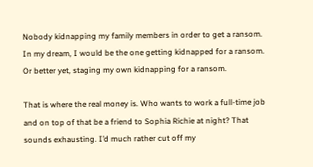Nobody kidnapping my family members in order to get a ransom. In my dream, I would be the one getting kidnapped for a ransom. Or better yet, staging my own kidnapping for a ransom.

That is where the real money is. Who wants to work a full-time job and on top of that be a friend to Sophia Richie at night? That sounds exhausting. I’d much rather cut off my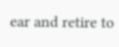ear and retire to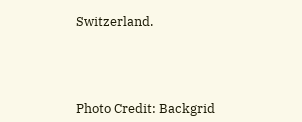Switzerland.




Photo Credit: Backgrid